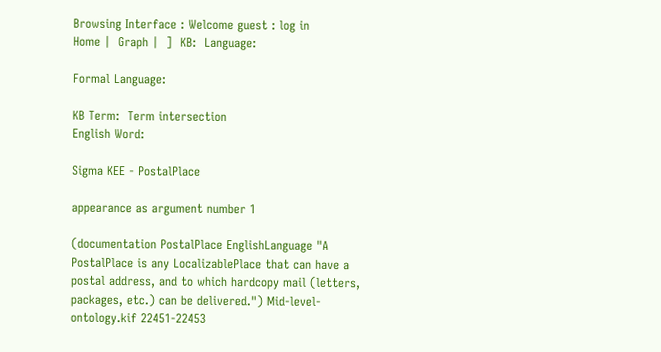Browsing Interface : Welcome guest : log in
Home |  Graph |  ]  KB:  Language:

Formal Language:

KB Term:  Term intersection
English Word:

Sigma KEE - PostalPlace

appearance as argument number 1

(documentation PostalPlace EnglishLanguage "A PostalPlace is any LocalizablePlace that can have a postal address, and to which hardcopy mail (letters, packages, etc.) can be delivered.") Mid-level-ontology.kif 22451-22453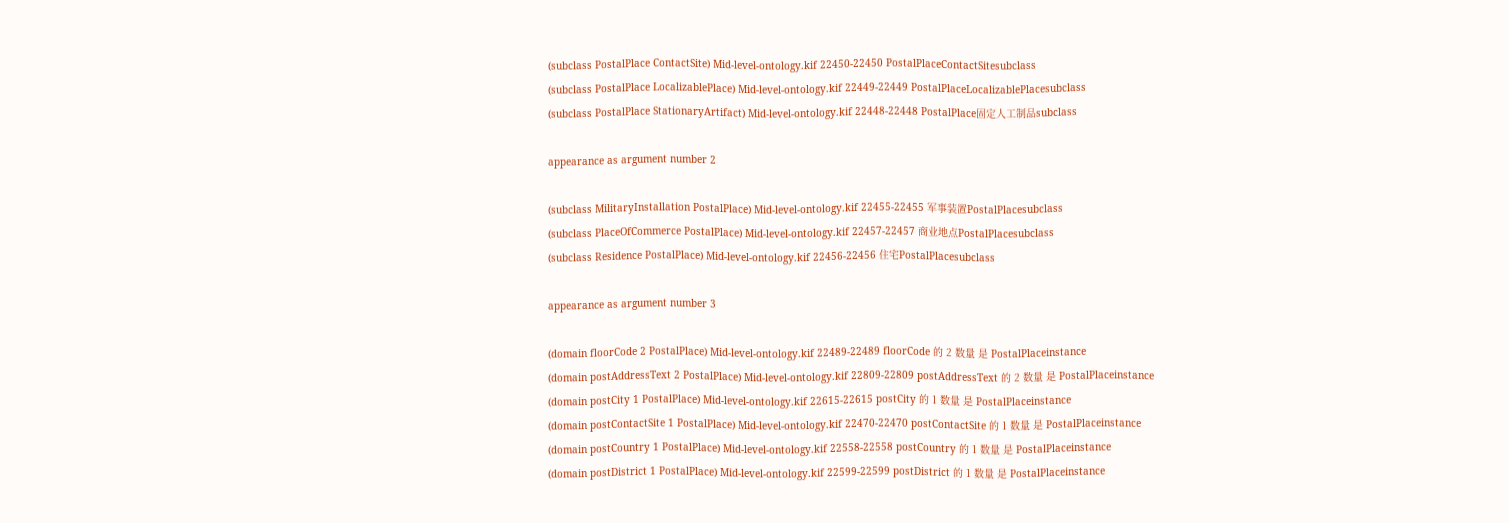(subclass PostalPlace ContactSite) Mid-level-ontology.kif 22450-22450 PostalPlaceContactSitesubclass
(subclass PostalPlace LocalizablePlace) Mid-level-ontology.kif 22449-22449 PostalPlaceLocalizablePlacesubclass
(subclass PostalPlace StationaryArtifact) Mid-level-ontology.kif 22448-22448 PostalPlace固定人工制品subclass

appearance as argument number 2

(subclass MilitaryInstallation PostalPlace) Mid-level-ontology.kif 22455-22455 军事装置PostalPlacesubclass
(subclass PlaceOfCommerce PostalPlace) Mid-level-ontology.kif 22457-22457 商业地点PostalPlacesubclass
(subclass Residence PostalPlace) Mid-level-ontology.kif 22456-22456 住宅PostalPlacesubclass

appearance as argument number 3

(domain floorCode 2 PostalPlace) Mid-level-ontology.kif 22489-22489 floorCode 的 2 数量 是 PostalPlaceinstance
(domain postAddressText 2 PostalPlace) Mid-level-ontology.kif 22809-22809 postAddressText 的 2 数量 是 PostalPlaceinstance
(domain postCity 1 PostalPlace) Mid-level-ontology.kif 22615-22615 postCity 的 1 数量 是 PostalPlaceinstance
(domain postContactSite 1 PostalPlace) Mid-level-ontology.kif 22470-22470 postContactSite 的 1 数量 是 PostalPlaceinstance
(domain postCountry 1 PostalPlace) Mid-level-ontology.kif 22558-22558 postCountry 的 1 数量 是 PostalPlaceinstance
(domain postDistrict 1 PostalPlace) Mid-level-ontology.kif 22599-22599 postDistrict 的 1 数量 是 PostalPlaceinstance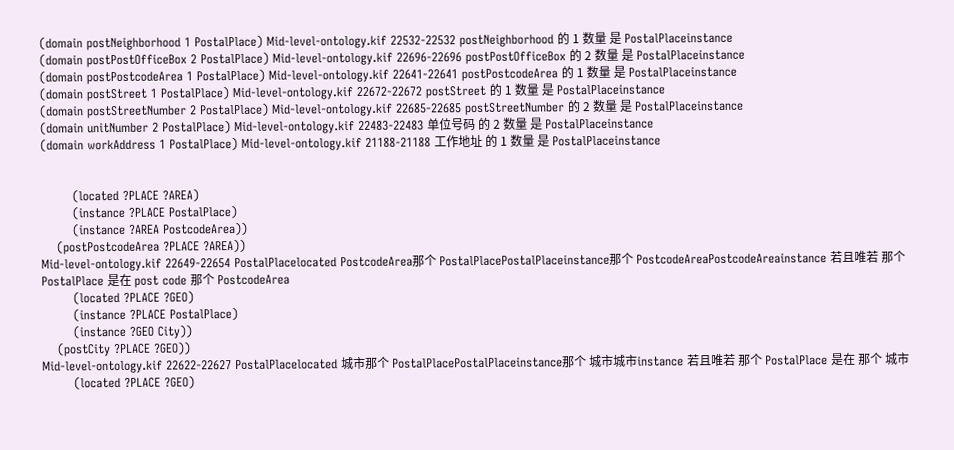(domain postNeighborhood 1 PostalPlace) Mid-level-ontology.kif 22532-22532 postNeighborhood 的 1 数量 是 PostalPlaceinstance
(domain postPostOfficeBox 2 PostalPlace) Mid-level-ontology.kif 22696-22696 postPostOfficeBox 的 2 数量 是 PostalPlaceinstance
(domain postPostcodeArea 1 PostalPlace) Mid-level-ontology.kif 22641-22641 postPostcodeArea 的 1 数量 是 PostalPlaceinstance
(domain postStreet 1 PostalPlace) Mid-level-ontology.kif 22672-22672 postStreet 的 1 数量 是 PostalPlaceinstance
(domain postStreetNumber 2 PostalPlace) Mid-level-ontology.kif 22685-22685 postStreetNumber 的 2 数量 是 PostalPlaceinstance
(domain unitNumber 2 PostalPlace) Mid-level-ontology.kif 22483-22483 单位号码 的 2 数量 是 PostalPlaceinstance
(domain workAddress 1 PostalPlace) Mid-level-ontology.kif 21188-21188 工作地址 的 1 数量 是 PostalPlaceinstance


        (located ?PLACE ?AREA)
        (instance ?PLACE PostalPlace)
        (instance ?AREA PostcodeArea))
    (postPostcodeArea ?PLACE ?AREA))
Mid-level-ontology.kif 22649-22654 PostalPlacelocated PostcodeArea那个 PostalPlacePostalPlaceinstance那个 PostcodeAreaPostcodeAreainstance 若且唯若 那个 PostalPlace 是在 post code 那个 PostcodeArea
        (located ?PLACE ?GEO)
        (instance ?PLACE PostalPlace)
        (instance ?GEO City))
    (postCity ?PLACE ?GEO))
Mid-level-ontology.kif 22622-22627 PostalPlacelocated 城市那个 PostalPlacePostalPlaceinstance那个 城市城市instance 若且唯若 那个 PostalPlace 是在 那个 城市
        (located ?PLACE ?GEO)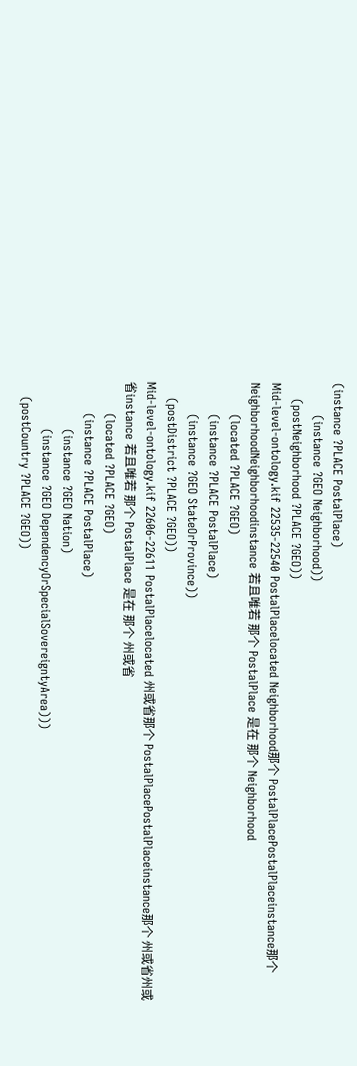(instance ?PLACE PostalPlace)
        (instance ?GEO Neighborhood))
    (postNeighborhood ?PLACE ?GEO))
Mid-level-ontology.kif 22535-22540 PostalPlacelocated Neighborhood那个 PostalPlacePostalPlaceinstance那个 NeighborhoodNeighborhoodinstance 若且唯若 那个 PostalPlace 是在 那个 Neighborhood
        (located ?PLACE ?GEO)
        (instance ?PLACE PostalPlace)
        (instance ?GEO StateOrProvince))
    (postDistrict ?PLACE ?GEO))
Mid-level-ontology.kif 22606-22611 PostalPlacelocated 州或省那个 PostalPlacePostalPlaceinstance那个 州或省州或省instance 若且唯若 那个 PostalPlace 是在 那个 州或省
        (located ?PLACE ?GEO)
        (instance ?PLACE PostalPlace)
            (instance ?GEO Nation)
            (instance ?GEO DependencyOrSpecialSovereigntyArea)))
    (postCountry ?PLACE ?GEO))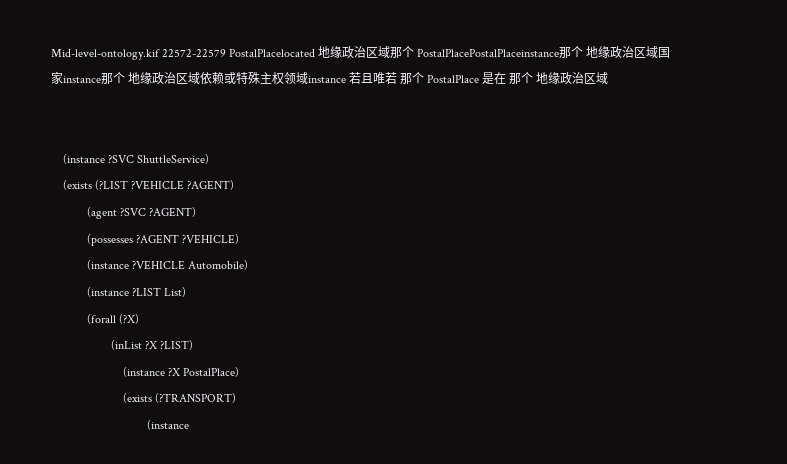Mid-level-ontology.kif 22572-22579 PostalPlacelocated 地缘政治区域那个 PostalPlacePostalPlaceinstance那个 地缘政治区域国家instance那个 地缘政治区域依赖或特殊主权领域instance 若且唯若 那个 PostalPlace 是在 那个 地缘政治区域


    (instance ?SVC ShuttleService)
    (exists (?LIST ?VEHICLE ?AGENT)
            (agent ?SVC ?AGENT)
            (possesses ?AGENT ?VEHICLE)
            (instance ?VEHICLE Automobile)
            (instance ?LIST List)
            (forall (?X)
                    (inList ?X ?LIST)
                        (instance ?X PostalPlace)
                        (exists (?TRANSPORT)
                                (instance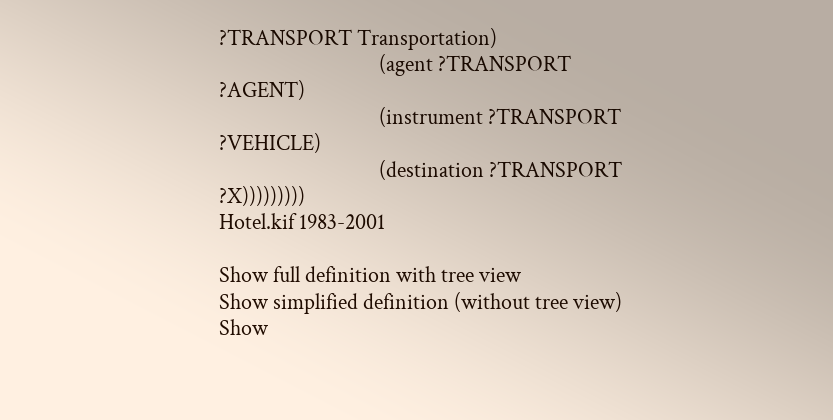?TRANSPORT Transportation)
                                (agent ?TRANSPORT ?AGENT)
                                (instrument ?TRANSPORT ?VEHICLE)
                                (destination ?TRANSPORT ?X)))))))))
Hotel.kif 1983-2001

Show full definition with tree view
Show simplified definition (without tree view)
Show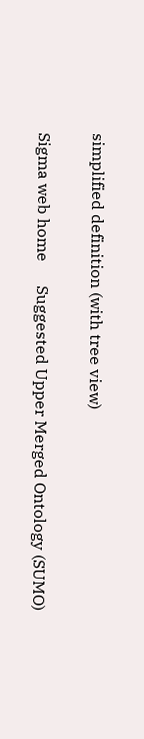simplified definition (with tree view)

Sigma web home      Suggested Upper Merged Ontology (SUMO)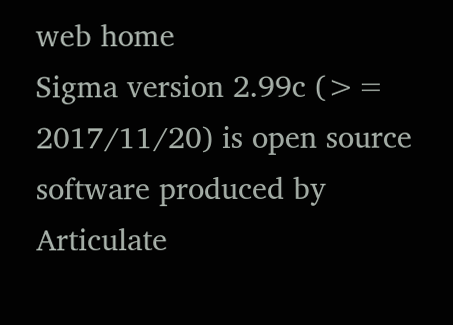web home
Sigma version 2.99c (>= 2017/11/20) is open source software produced by Articulate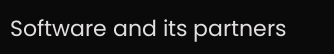Software and its partners